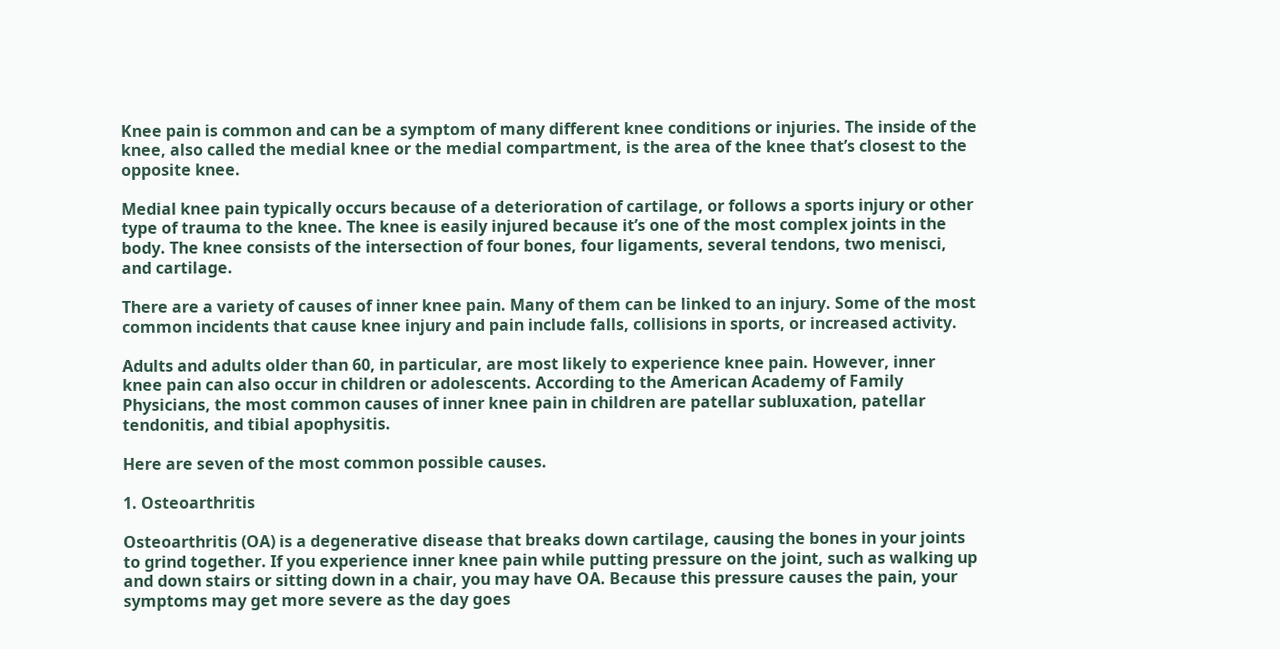Knee pain is common and can be a symptom of many different knee conditions or injuries. The inside of the knee, also called the medial knee or the medial compartment, is the area of the knee that’s closest to the opposite knee.

Medial knee pain typically occurs because of a deterioration of cartilage, or follows a sports injury or other type of trauma to the knee. The knee is easily injured because it’s one of the most complex joints in the body. The knee consists of the intersection of four bones, four ligaments, several tendons, two menisci, and cartilage.

There are a variety of causes of inner knee pain. Many of them can be linked to an injury. Some of the most common incidents that cause knee injury and pain include falls, collisions in sports, or increased activity.

Adults and adults older than 60, in particular, are most likely to experience knee pain. However, inner knee pain can also occur in children or adolescents. According to the American Academy of Family Physicians, the most common causes of inner knee pain in children are patellar subluxation, patellar tendonitis, and tibial apophysitis.

Here are seven of the most common possible causes.

1. Osteoarthritis

Osteoarthritis (OA) is a degenerative disease that breaks down cartilage, causing the bones in your joints to grind together. If you experience inner knee pain while putting pressure on the joint, such as walking up and down stairs or sitting down in a chair, you may have OA. Because this pressure causes the pain, your symptoms may get more severe as the day goes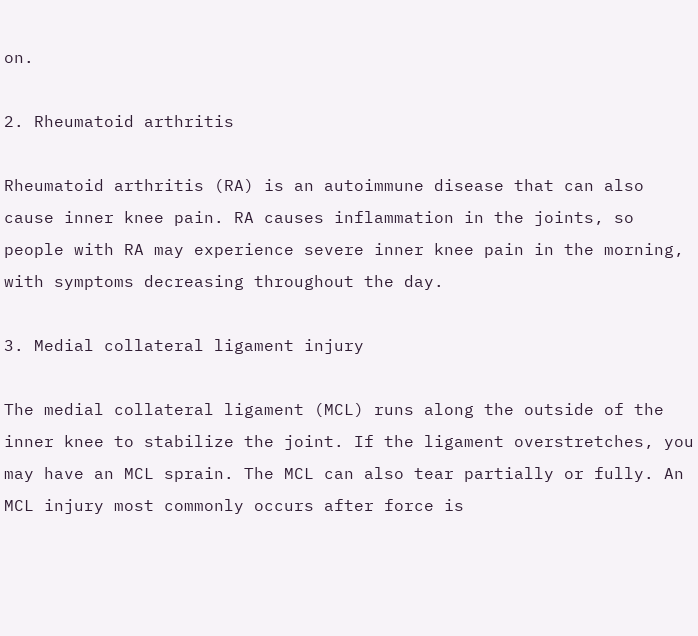on.

2. Rheumatoid arthritis

Rheumatoid arthritis (RA) is an autoimmune disease that can also cause inner knee pain. RA causes inflammation in the joints, so people with RA may experience severe inner knee pain in the morning, with symptoms decreasing throughout the day.

3. Medial collateral ligament injury

The medial collateral ligament (MCL) runs along the outside of the inner knee to stabilize the joint. If the ligament overstretches, you may have an MCL sprain. The MCL can also tear partially or fully. An MCL injury most commonly occurs after force is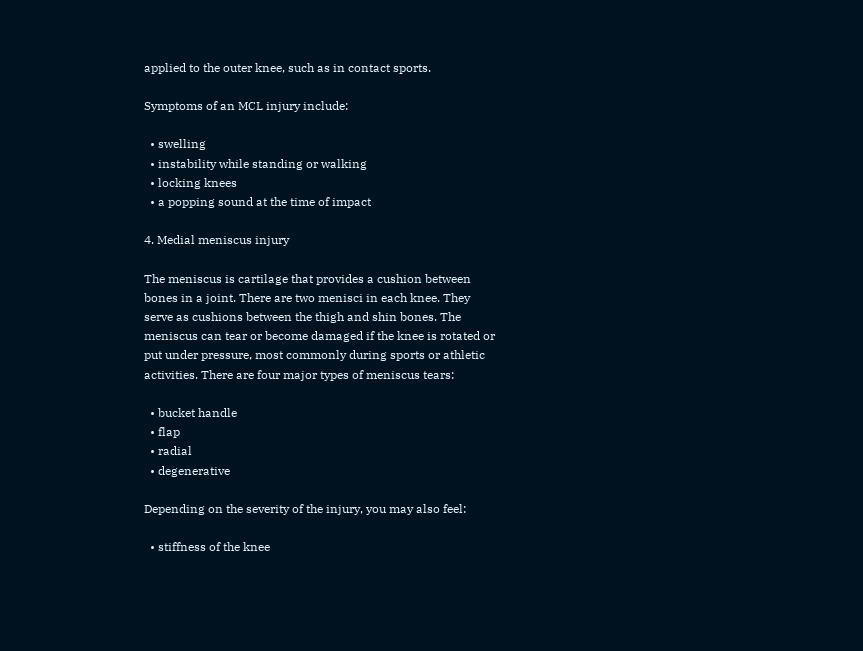applied to the outer knee, such as in contact sports.

Symptoms of an MCL injury include:

  • swelling
  • instability while standing or walking
  • locking knees
  • a popping sound at the time of impact

4. Medial meniscus injury

The meniscus is cartilage that provides a cushion between bones in a joint. There are two menisci in each knee. They serve as cushions between the thigh and shin bones. The meniscus can tear or become damaged if the knee is rotated or put under pressure, most commonly during sports or athletic activities. There are four major types of meniscus tears:

  • bucket handle
  • flap
  • radial
  • degenerative

Depending on the severity of the injury, you may also feel:

  • stiffness of the knee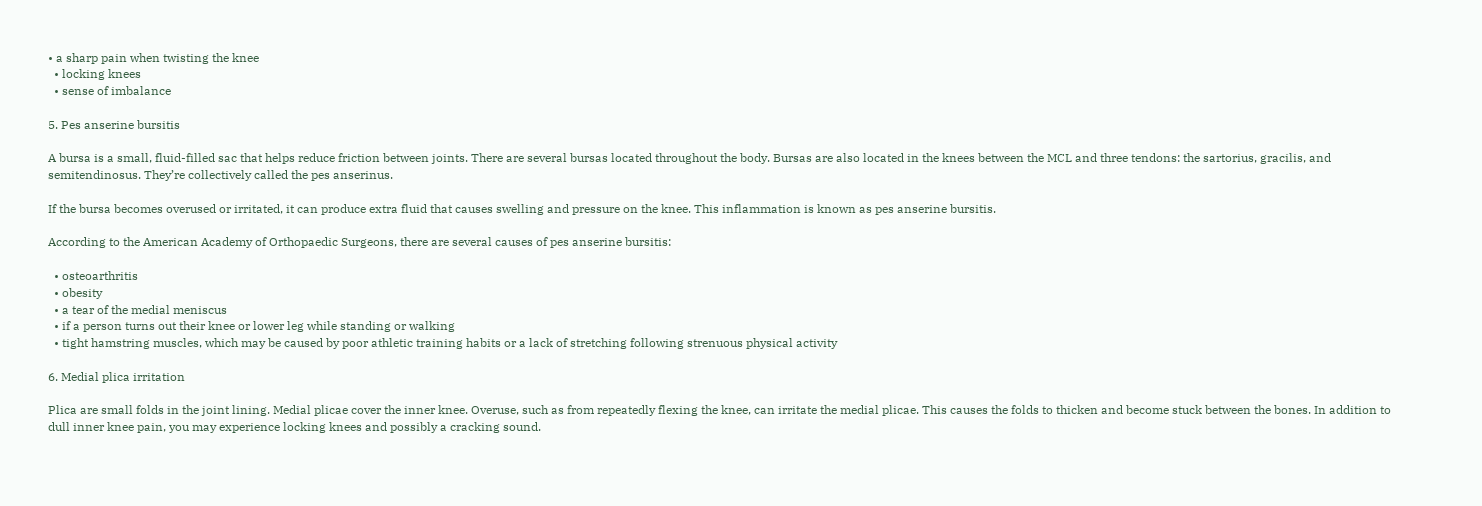• a sharp pain when twisting the knee
  • locking knees
  • sense of imbalance

5. Pes anserine bursitis

A bursa is a small, fluid-filled sac that helps reduce friction between joints. There are several bursas located throughout the body. Bursas are also located in the knees between the MCL and three tendons: the sartorius, gracilis, and semitendinosus. They’re collectively called the pes anserinus.

If the bursa becomes overused or irritated, it can produce extra fluid that causes swelling and pressure on the knee. This inflammation is known as pes anserine bursitis.

According to the American Academy of Orthopaedic Surgeons, there are several causes of pes anserine bursitis:

  • osteoarthritis
  • obesity
  • a tear of the medial meniscus
  • if a person turns out their knee or lower leg while standing or walking
  • tight hamstring muscles, which may be caused by poor athletic training habits or a lack of stretching following strenuous physical activity

6. Medial plica irritation

Plica are small folds in the joint lining. Medial plicae cover the inner knee. Overuse, such as from repeatedly flexing the knee, can irritate the medial plicae. This causes the folds to thicken and become stuck between the bones. In addition to dull inner knee pain, you may experience locking knees and possibly a cracking sound.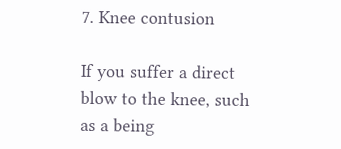7. Knee contusion

If you suffer a direct blow to the knee, such as a being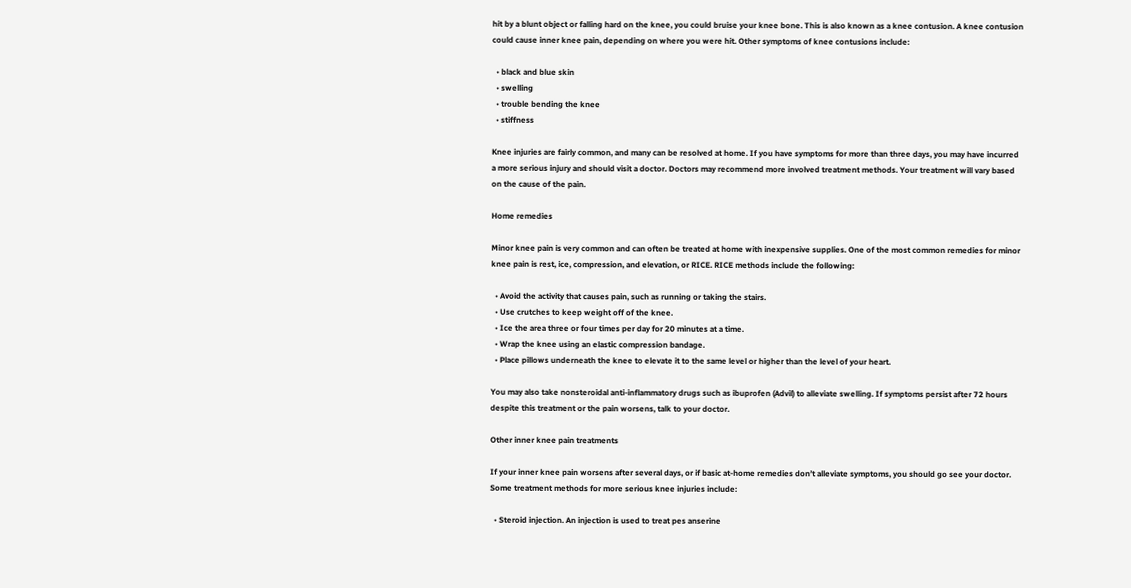hit by a blunt object or falling hard on the knee, you could bruise your knee bone. This is also known as a knee contusion. A knee contusion could cause inner knee pain, depending on where you were hit. Other symptoms of knee contusions include:

  • black and blue skin
  • swelling
  • trouble bending the knee
  • stiffness

Knee injuries are fairly common, and many can be resolved at home. If you have symptoms for more than three days, you may have incurred a more serious injury and should visit a doctor. Doctors may recommend more involved treatment methods. Your treatment will vary based on the cause of the pain.

Home remedies

Minor knee pain is very common and can often be treated at home with inexpensive supplies. One of the most common remedies for minor knee pain is rest, ice, compression, and elevation, or RICE. RICE methods include the following:

  • Avoid the activity that causes pain, such as running or taking the stairs.
  • Use crutches to keep weight off of the knee.
  • Ice the area three or four times per day for 20 minutes at a time.
  • Wrap the knee using an elastic compression bandage.
  • Place pillows underneath the knee to elevate it to the same level or higher than the level of your heart.

You may also take nonsteroidal anti-inflammatory drugs such as ibuprofen (Advil) to alleviate swelling. If symptoms persist after 72 hours despite this treatment or the pain worsens, talk to your doctor.

Other inner knee pain treatments

If your inner knee pain worsens after several days, or if basic at-home remedies don’t alleviate symptoms, you should go see your doctor. Some treatment methods for more serious knee injuries include:

  • Steroid injection. An injection is used to treat pes anserine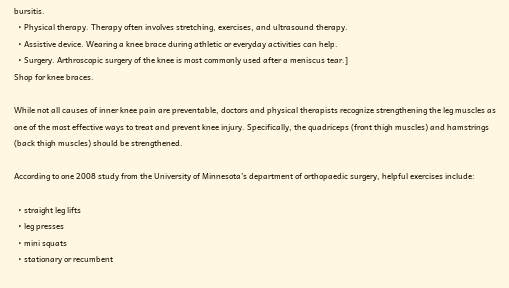bursitis.
  • Physical therapy. Therapy often involves stretching, exercises, and ultrasound therapy.
  • Assistive device. Wearing a knee brace during athletic or everyday activities can help.
  • Surgery. Arthroscopic surgery of the knee is most commonly used after a meniscus tear.]
Shop for knee braces.

While not all causes of inner knee pain are preventable, doctors and physical therapists recognize strengthening the leg muscles as one of the most effective ways to treat and prevent knee injury. Specifically, the quadriceps (front thigh muscles) and hamstrings (back thigh muscles) should be strengthened.

According to one 2008 study from the University of Minnesota’s department of orthopaedic surgery, helpful exercises include:

  • straight leg lifts
  • leg presses
  • mini squats
  • stationary or recumbent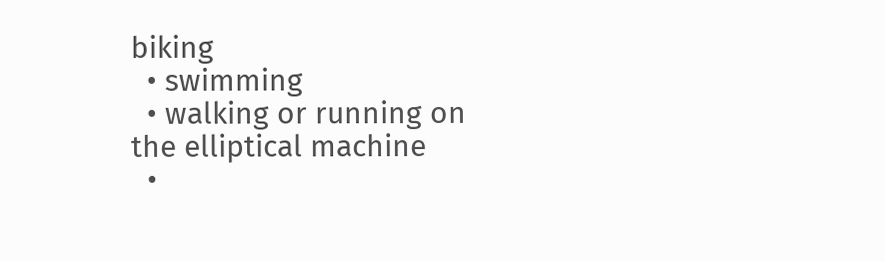biking
  • swimming
  • walking or running on the elliptical machine
  •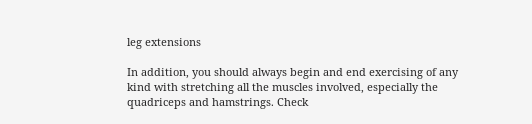leg extensions

In addition, you should always begin and end exercising of any kind with stretching all the muscles involved, especially the quadriceps and hamstrings. Check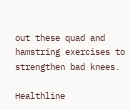out these quad and hamstring exercises to strengthen bad knees.

Healthline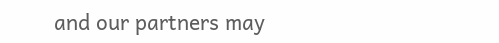and our partners may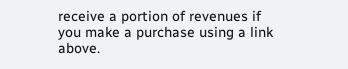receive a portion of revenues if you make a purchase using a link above.